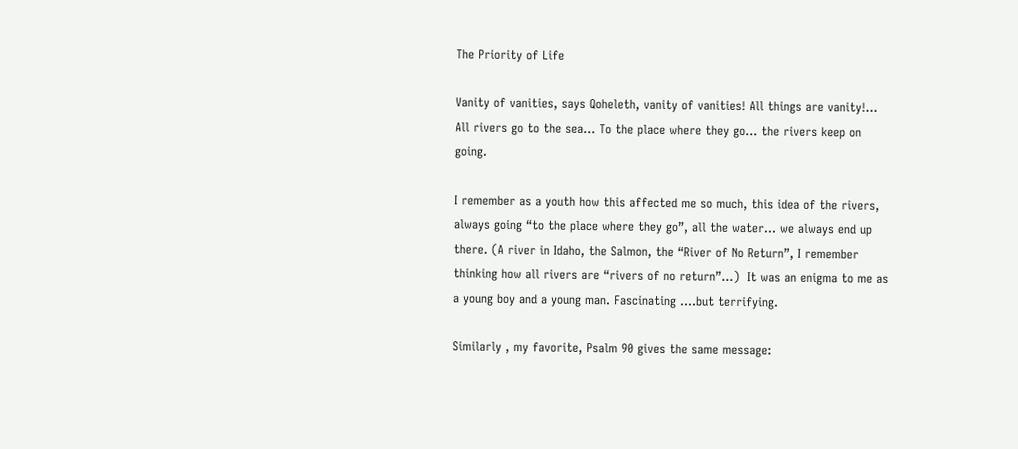The Priority of Life

Vanity of vanities, says Qoheleth, vanity of vanities! All things are vanity!… All rivers go to the sea… To the place where they go… the rivers keep on going.

I remember as a youth how this affected me so much, this idea of the rivers, always going “to the place where they go”, all the water… we always end up there. (A river in Idaho, the Salmon, the “River of No Return”, I remember thinking how all rivers are “rivers of no return”…)  It was an enigma to me as a young boy and a young man. Fascinating ….but terrifying.

Similarly , my favorite, Psalm 90 gives the same message: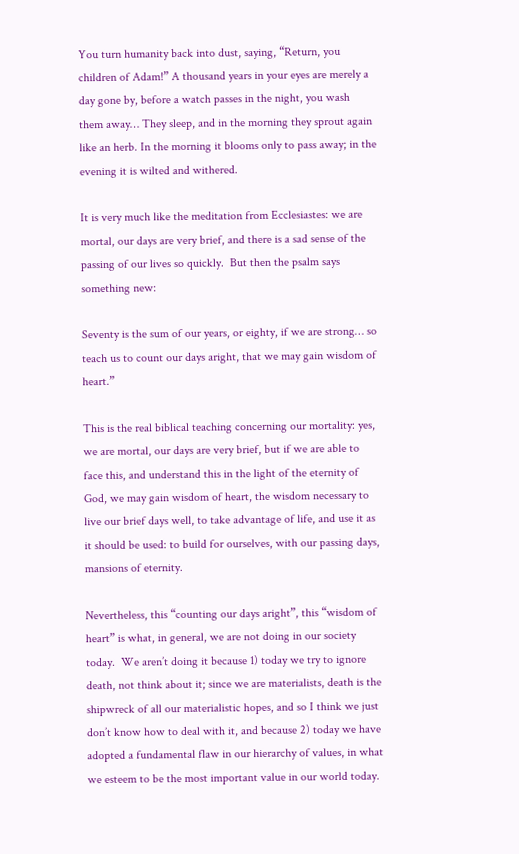You turn humanity back into dust, saying, “Return, you children of Adam!” A thousand years in your eyes are merely a day gone by, before a watch passes in the night, you wash them away… They sleep, and in the morning they sprout again like an herb. In the morning it blooms only to pass away; in the evening it is wilted and withered.

It is very much like the meditation from Ecclesiastes: we are mortal, our days are very brief, and there is a sad sense of the passing of our lives so quickly.  But then the psalm says something new:

Seventy is the sum of our years, or eighty, if we are strong… so teach us to count our days aright, that we may gain wisdom of heart.”

This is the real biblical teaching concerning our mortality: yes, we are mortal, our days are very brief, but if we are able to face this, and understand this in the light of the eternity of God, we may gain wisdom of heart, the wisdom necessary to live our brief days well, to take advantage of life, and use it as it should be used: to build for ourselves, with our passing days, mansions of eternity.

Nevertheless, this “counting our days aright”, this “wisdom of heart” is what, in general, we are not doing in our society today.  We aren’t doing it because 1) today we try to ignore death, not think about it; since we are materialists, death is the shipwreck of all our materialistic hopes, and so I think we just don’t know how to deal with it, and because 2) today we have adopted a fundamental flaw in our hierarchy of values, in what we esteem to be the most important value in our world today.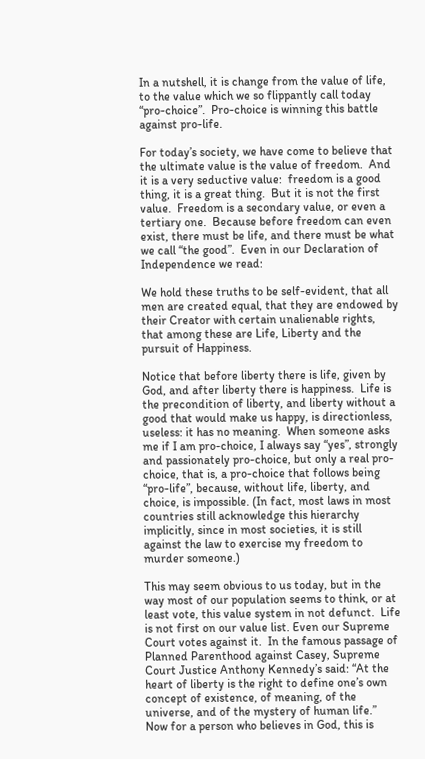In a nutshell, it is change from the value of life, to the value which we so flippantly call today “pro-choice”.  Pro-choice is winning this battle against pro-life.

For today’s society, we have come to believe that the ultimate value is the value of freedom.  And it is a very seductive value:  freedom is a good thing, it is a great thing.  But it is not the first value.  Freedom is a secondary value, or even a tertiary one.  Because before freedom can even exist, there must be life, and there must be what we call “the good”.  Even in our Declaration of Independence we read:

We hold these truths to be self-evident, that all men are created equal, that they are endowed by their Creator with certain unalienable rights, that among these are Life, Liberty and the pursuit of Happiness.

Notice that before liberty there is life, given by God, and after liberty there is happiness.  Life is the precondition of liberty, and liberty without a good that would make us happy, is directionless, useless: it has no meaning.  When someone asks me if I am pro-choice, I always say “yes”, strongly and passionately pro-choice, but only a real pro-choice, that is, a pro-choice that follows being “pro-life”, because, without life, liberty, and choice, is impossible. (In fact, most laws in most countries still acknowledge this hierarchy implicitly, since in most societies, it is still against the law to exercise my freedom to murder someone.)

This may seem obvious to us today, but in the way most of our population seems to think, or at least vote, this value system in not defunct.  Life is not first on our value list. Even our Supreme Court votes against it.  In the famous passage of Planned Parenthood against Casey, Supreme Court Justice Anthony Kennedy’s said: “At the heart of liberty is the right to define one’s own concept of existence, of meaning, of the universe, and of the mystery of human life.”  Now for a person who believes in God, this is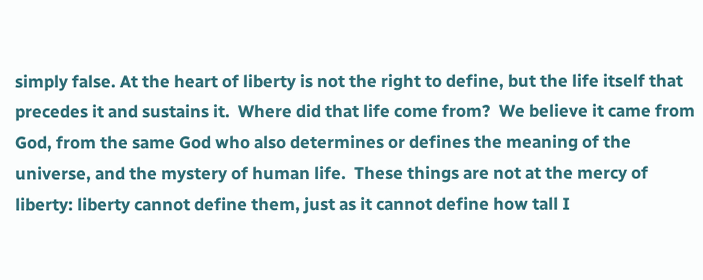simply false. At the heart of liberty is not the right to define, but the life itself that precedes it and sustains it.  Where did that life come from?  We believe it came from God, from the same God who also determines or defines the meaning of the universe, and the mystery of human life.  These things are not at the mercy of liberty: liberty cannot define them, just as it cannot define how tall I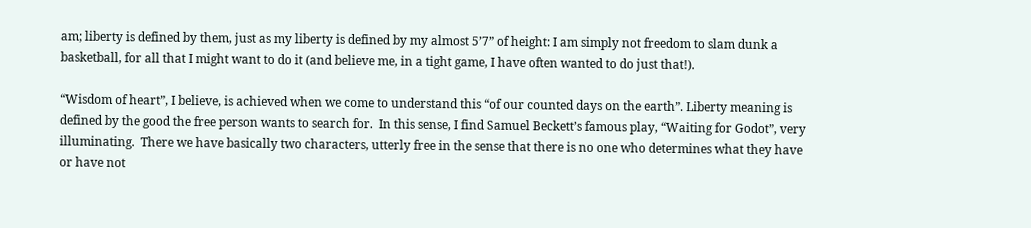am; liberty is defined by them, just as my liberty is defined by my almost 5’7” of height: I am simply not freedom to slam dunk a basketball, for all that I might want to do it (and believe me, in a tight game, I have often wanted to do just that!).

“Wisdom of heart”, I believe, is achieved when we come to understand this “of our counted days on the earth”. Liberty meaning is defined by the good the free person wants to search for.  In this sense, I find Samuel Beckett’s famous play, “Waiting for Godot”, very illuminating.  There we have basically two characters, utterly free in the sense that there is no one who determines what they have or have not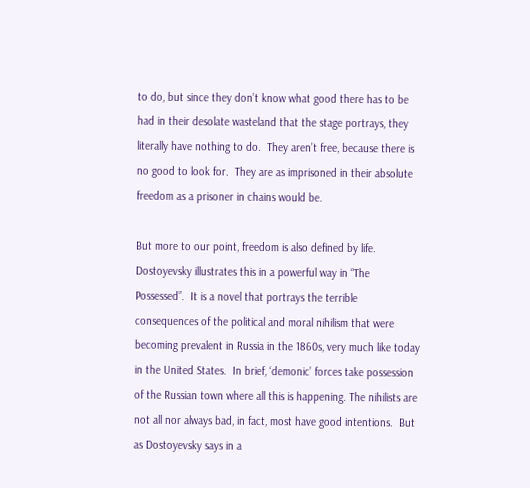to do, but since they don’t know what good there has to be had in their desolate wasteland that the stage portrays, they literally have nothing to do.  They aren’t free, because there is no good to look for.  They are as imprisoned in their absolute freedom as a prisoner in chains would be.

But more to our point, freedom is also defined by life. Dostoyevsky illustrates this in a powerful way in “The Possessed”.  It is a novel that portrays the terrible consequences of the political and moral nihilism that were becoming prevalent in Russia in the 1860s, very much like today in the United States.  In brief, ‘demonic’ forces take possession of the Russian town where all this is happening. The nihilists are not all nor always bad, in fact, most have good intentions.  But as Dostoyevsky says in a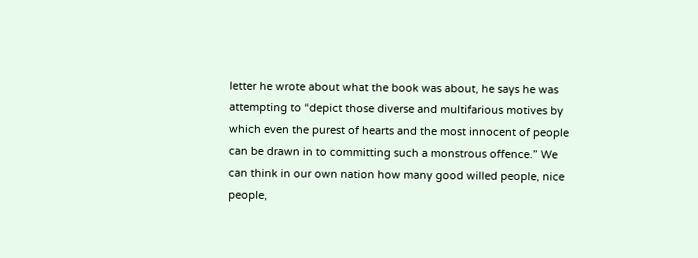letter he wrote about what the book was about, he says he was attempting to “depict those diverse and multifarious motives by which even the purest of hearts and the most innocent of people can be drawn in to committing such a monstrous offence.” We can think in our own nation how many good willed people, nice people,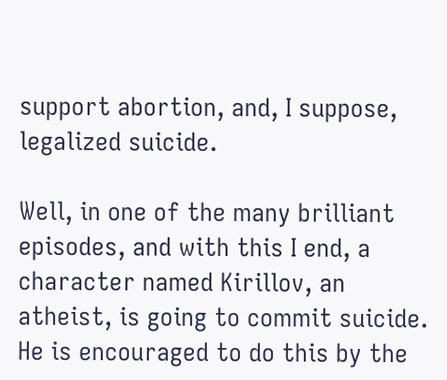support abortion, and, I suppose, legalized suicide.

Well, in one of the many brilliant episodes, and with this I end, a character named Kirillov, an atheist, is going to commit suicide.  He is encouraged to do this by the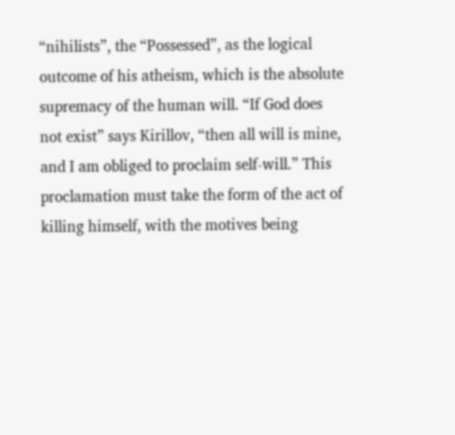“nihilists”, the “Possessed”, as the logical outcome of his atheism, which is the absolute supremacy of the human will. “If God does not exist” says Kirillov, “then all will is mine, and I am obliged to proclaim self-will.” This proclamation must take the form of the act of killing himself, with the motives being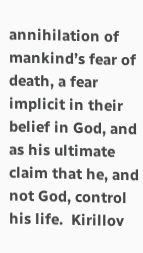annihilation of mankind’s fear of death, a fear implicit in their belief in God, and as his ultimate claim that he, and not God, control his life.  Kirillov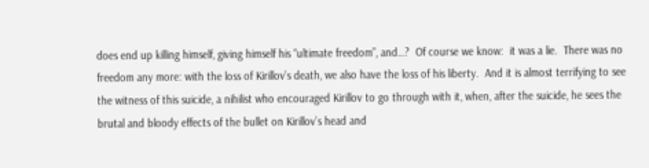does end up killing himself, giving himself his “ultimate freedom”, and…?  Of course we know:  it was a lie.  There was no freedom any more: with the loss of Kirillov’s death, we also have the loss of his liberty.  And it is almost terrifying to see the witness of this suicide, a nihilist who encouraged Kirillov to go through with it, when, after the suicide, he sees the brutal and bloody effects of the bullet on Kirillov’s head and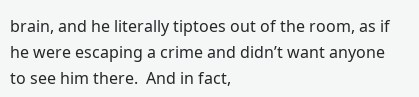brain, and he literally tiptoes out of the room, as if he were escaping a crime and didn’t want anyone to see him there.  And in fact,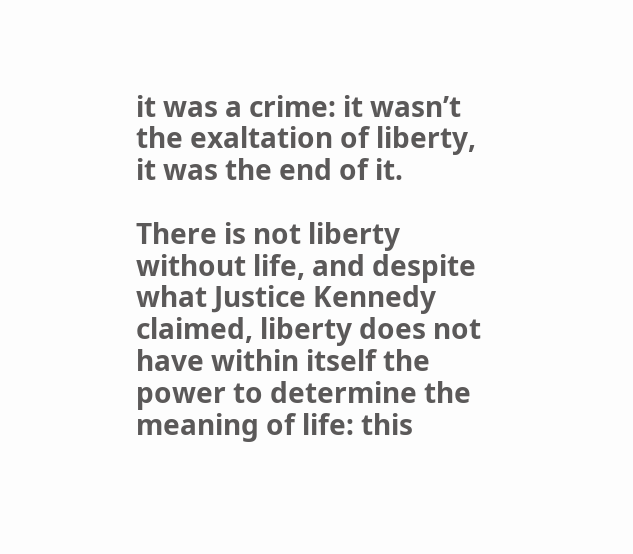it was a crime: it wasn’t the exaltation of liberty, it was the end of it.

There is not liberty without life, and despite what Justice Kennedy claimed, liberty does not have within itself the power to determine the meaning of life: this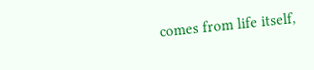comes from life itself,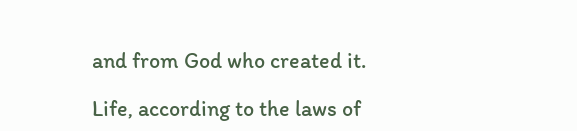and from God who created it.

Life, according to the laws of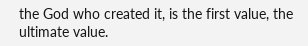the God who created it, is the first value, the ultimate value.